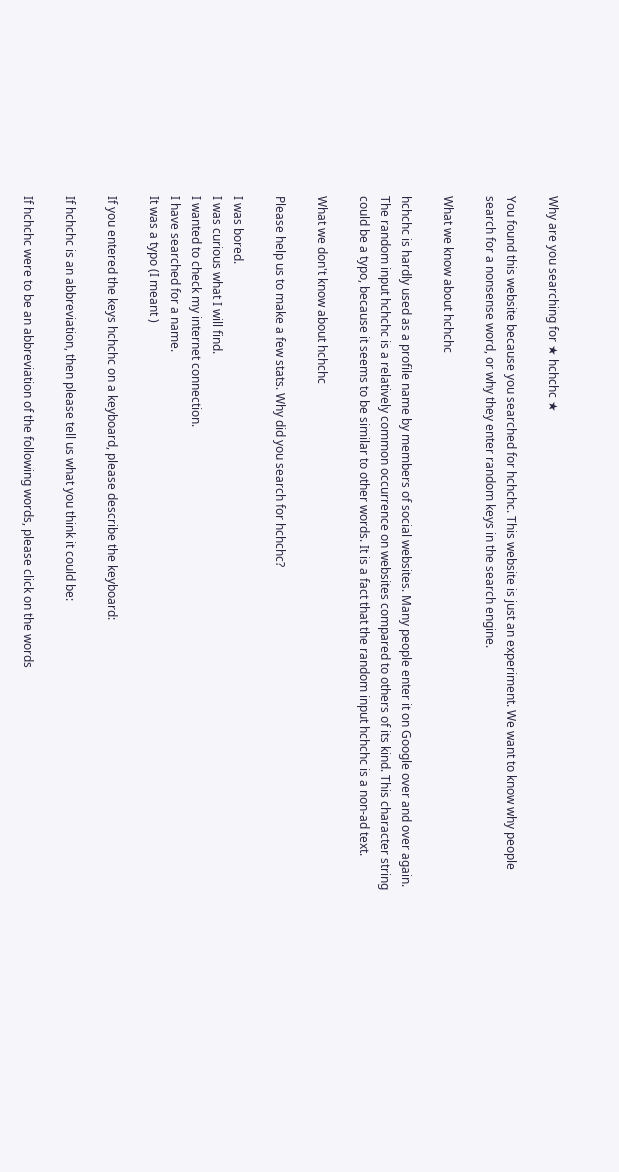Why are you searching for ★ hchchc ★

You found this website because you searched for hchchc. This website is just an experiment. We want to know why people search for a nonsense word, or why they enter random keys in the search engine.

What we know about hchchc

hchchc is hardly used as a profile name by members of social websites. Many people enter it on Google over and over again. The random input hchchc is a relatively common occurrence on websites compared to others of its kind. This character string could be a typo, because it seems to be similar to other words. It is a fact that the random input hchchc is a non-ad text.

What we don't know about hchchc

Please help us to make a few stats. Why did you search for hchchc?

I was bored.
I was curious what I will find.
I wanted to check my internet connection.
I have searched for a name.
It was a typo (I meant )

If you entered the keys hchchc on a keyboard, please describe the keyboard:

If hchchc is an abbreviation, then please tell us what you think it could be:

If hchchc were to be an abbreviation of the following words, please click on the words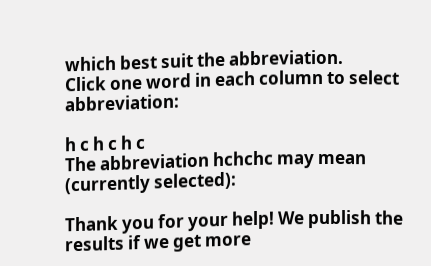which best suit the abbreviation.
Click one word in each column to select abbreviation:

h c h c h c
The abbreviation hchchc may mean (currently selected):

Thank you for your help! We publish the results if we get more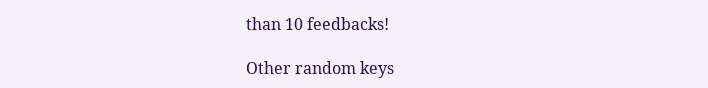than 10 feedbacks!

Other random keys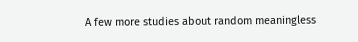A few more studies about random meaningless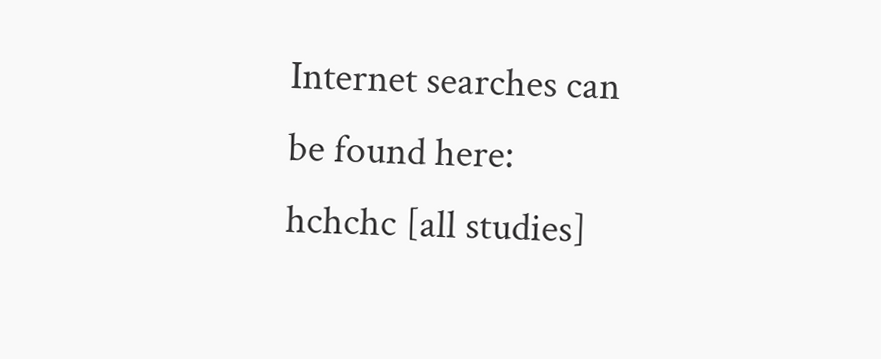Internet searches can be found here:
hchchc [all studies]